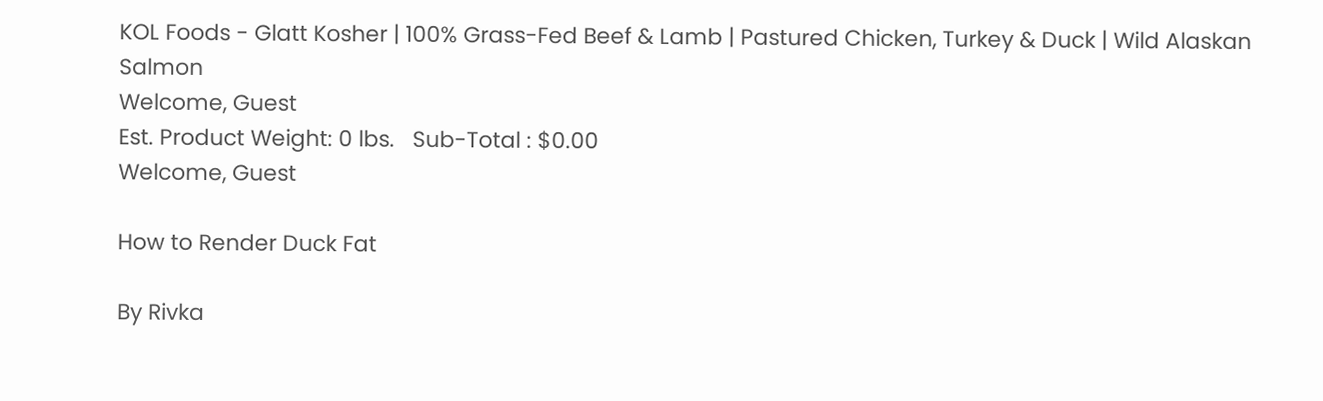KOL Foods - Glatt Kosher | 100% Grass-Fed Beef & Lamb | Pastured Chicken, Turkey & Duck | Wild Alaskan Salmon
Welcome, Guest
Est. Product Weight: 0 lbs.   Sub-Total : $0.00
Welcome, Guest

How to Render Duck Fat

By Rivka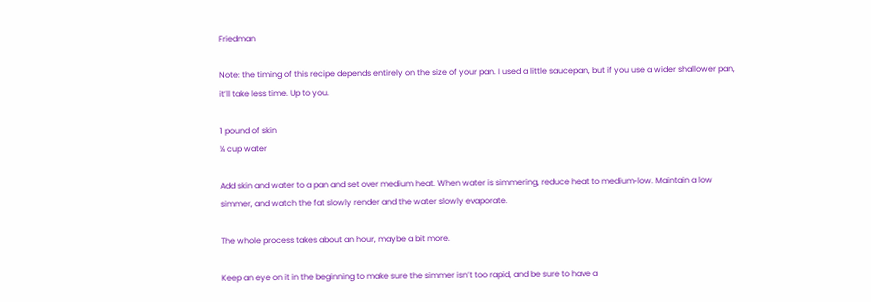Friedman

Note: the timing of this recipe depends entirely on the size of your pan. I used a little saucepan, but if you use a wider shallower pan, it’ll take less time. Up to you.

1 pound of skin
¼ cup water

Add skin and water to a pan and set over medium heat. When water is simmering, reduce heat to medium‐low. Maintain a low simmer, and watch the fat slowly render and the water slowly evaporate.

The whole process takes about an hour, maybe a bit more.

Keep an eye on it in the beginning to make sure the simmer isn’t too rapid, and be sure to have a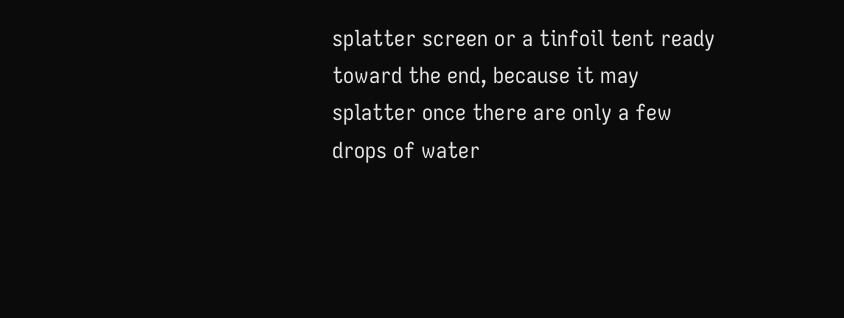splatter screen or a tinfoil tent ready toward the end, because it may splatter once there are only a few drops of water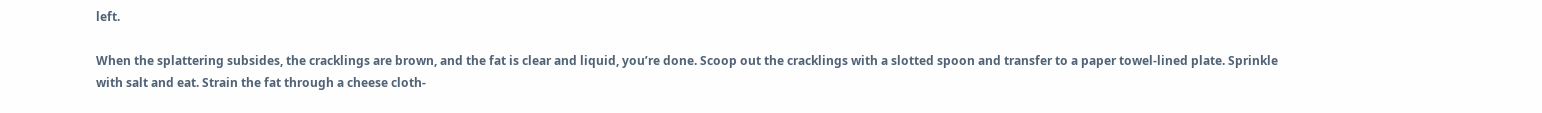left.

When the splattering subsides, the cracklings are brown, and the fat is clear and liquid, you’re done. Scoop out the cracklings with a slotted spoon and transfer to a paper towel‐lined plate. Sprinkle with salt and eat. Strain the fat through a cheese cloth‐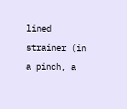lined strainer (in a pinch, a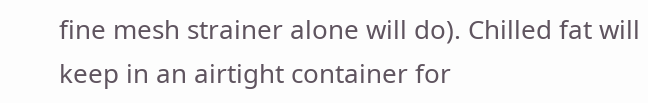fine mesh strainer alone will do). Chilled fat will keep in an airtight container for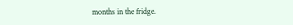months in the fridge.